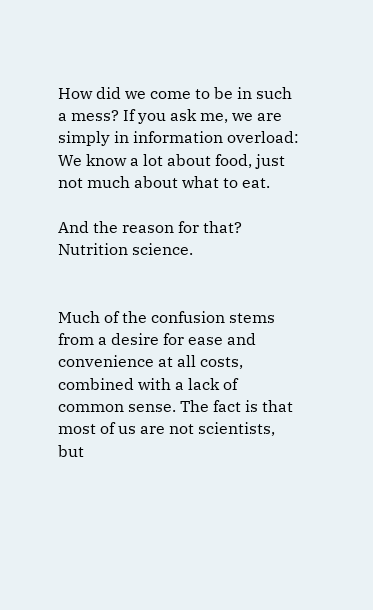How did we come to be in such a mess? If you ask me, we are simply in information overload: We know a lot about food, just not much about what to eat.

And the reason for that? Nutrition science.


Much of the confusion stems from a desire for ease and convenience at all costs, combined with a lack of common sense. The fact is that most of us are not scientists, but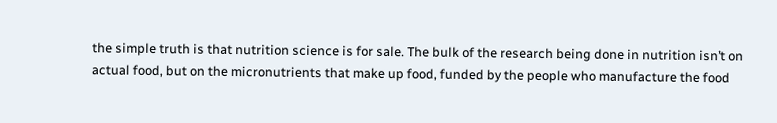the simple truth is that nutrition science is for sale. The bulk of the research being done in nutrition isn’t on actual food, but on the micronutrients that make up food, funded by the people who manufacture the food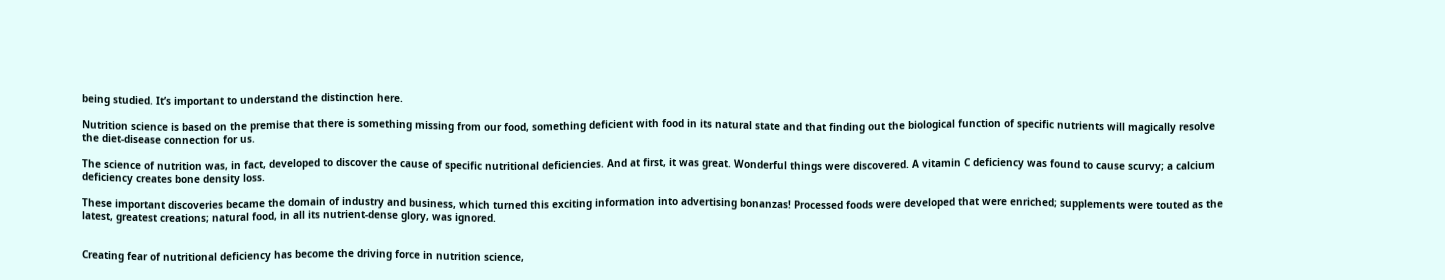being studied. It’s important to understand the distinction here.

Nutrition science is based on the premise that there is something missing from our food, something deficient with food in its natural state and that finding out the biological function of specific nutrients will magically resolve the diet-disease connection for us.

The science of nutrition was, in fact, developed to discover the cause of specific nutritional deficiencies. And at first, it was great. Wonderful things were discovered. A vitamin C deficiency was found to cause scurvy; a calcium deficiency creates bone density loss.

These important discoveries became the domain of industry and business, which turned this exciting information into advertising bonanzas! Processed foods were developed that were enriched; supplements were touted as the latest, greatest creations; natural food, in all its nutrient-dense glory, was ignored.


Creating fear of nutritional deficiency has become the driving force in nutrition science,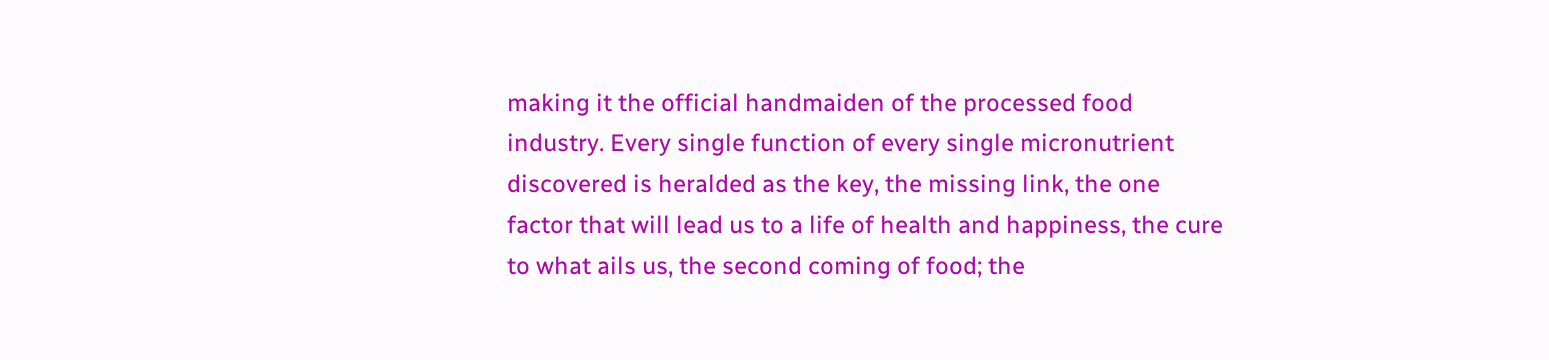making it the official handmaiden of the processed food industry. Every single function of every single micronutrient discovered is heralded as the key, the missing link, the one factor that will lead us to a life of health and happiness, the cure to what ails us, the second coming of food; the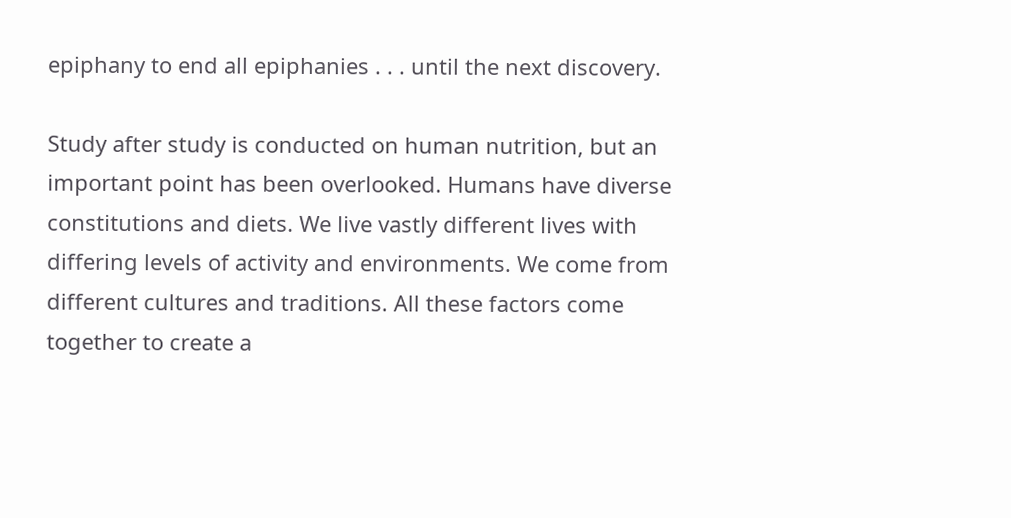epiphany to end all epiphanies . . . until the next discovery.

Study after study is conducted on human nutrition, but an important point has been overlooked. Humans have diverse constitutions and diets. We live vastly different lives with differing levels of activity and environments. We come from different cultures and traditions. All these factors come together to create a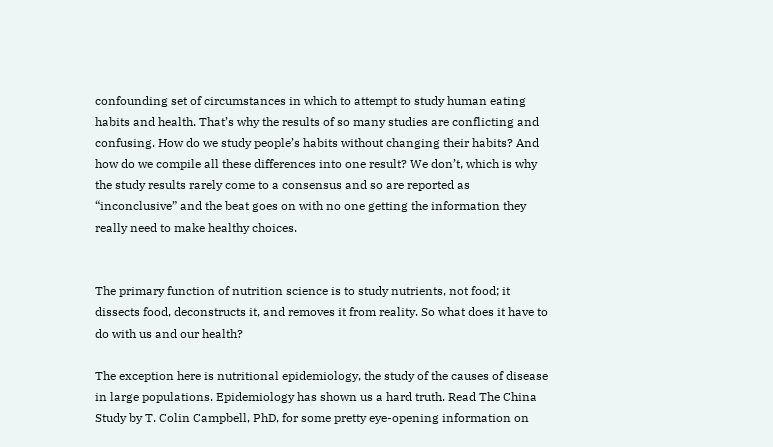confounding set of circumstances in which to attempt to study human eating habits and health. That’s why the results of so many studies are conflicting and confusing. How do we study people’s habits without changing their habits? And how do we compile all these differences into one result? We don’t, which is why the study results rarely come to a consensus and so are reported as “inconclusive” and the beat goes on with no one getting the information they really need to make healthy choices.


The primary function of nutrition science is to study nutrients, not food; it dissects food, deconstructs it, and removes it from reality. So what does it have to do with us and our health?

The exception here is nutritional epidemiology, the study of the causes of disease in large populations. Epidemiology has shown us a hard truth. Read The China Study by T. Colin Campbell, PhD, for some pretty eye-opening information on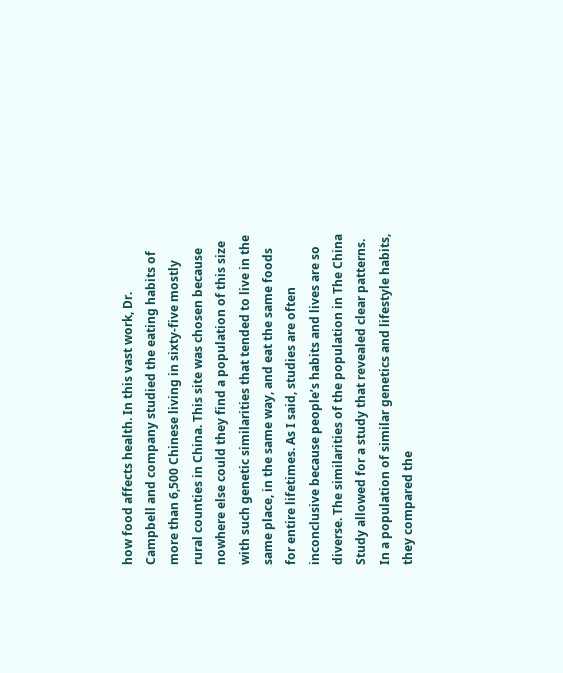how food affects health. In this vast work, Dr. Campbell and company studied the eating habits of more than 6,500 Chinese living in sixty-five mostly rural counties in China. This site was chosen because nowhere else could they find a population of this size with such genetic similarities that tended to live in the same place, in the same way, and eat the same foods for entire lifetimes. As I said, studies are often inconclusive because people’s habits and lives are so diverse. The similarities of the population in The China Study allowed for a study that revealed clear patterns. In a population of similar genetics and lifestyle habits, they compared the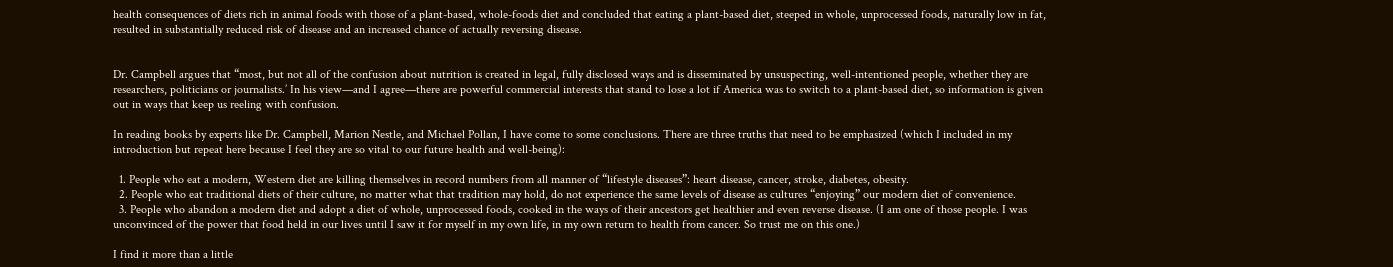health consequences of diets rich in animal foods with those of a plant-based, whole-foods diet and concluded that eating a plant-based diet, steeped in whole, unprocessed foods, naturally low in fat, resulted in substantially reduced risk of disease and an increased chance of actually reversing disease.


Dr. Campbell argues that “most, but not all of the confusion about nutrition is created in legal, fully disclosed ways and is disseminated by unsuspecting, well-intentioned people, whether they are researchers, politicians or journalists.’ In his view—and I agree—there are powerful commercial interests that stand to lose a lot if America was to switch to a plant-based diet, so information is given out in ways that keep us reeling with confusion.

In reading books by experts like Dr. Campbell, Marion Nestle, and Michael Pollan, I have come to some conclusions. There are three truths that need to be emphasized (which I included in my introduction but repeat here because I feel they are so vital to our future health and well-being):

  1. People who eat a modern, Western diet are killing themselves in record numbers from all manner of “lifestyle diseases”: heart disease, cancer, stroke, diabetes, obesity.
  2. People who eat traditional diets of their culture, no matter what that tradition may hold, do not experience the same levels of disease as cultures “enjoying” our modern diet of convenience.
  3. People who abandon a modern diet and adopt a diet of whole, unprocessed foods, cooked in the ways of their ancestors get healthier and even reverse disease. (I am one of those people. I was unconvinced of the power that food held in our lives until I saw it for myself in my own life, in my own return to health from cancer. So trust me on this one.)

I find it more than a little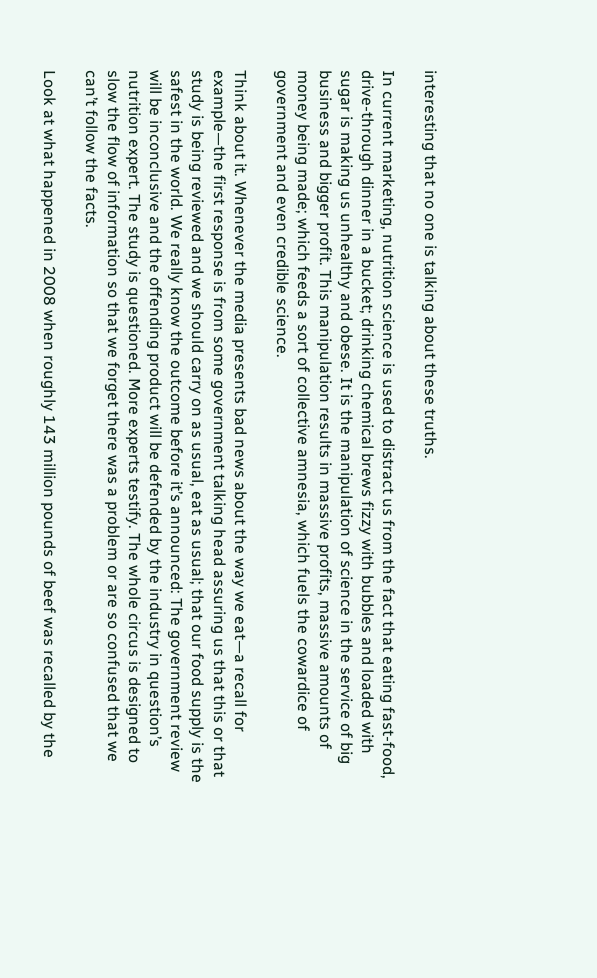interesting that no one is talking about these truths.

In current marketing, nutrition science is used to distract us from the fact that eating fast-food, drive-through dinner in a bucket; drinking chemical brews fizzy with bubbles and loaded with sugar is making us unhealthy and obese. It is the manipulation of science in the service of big business and bigger profit. This manipulation results in massive profits, massive amounts of money being made; which feeds a sort of collective amnesia, which fuels the cowardice of government and even credible science.

Think about it. Whenever the media presents bad news about the way we eat—a recall for example—the first response is from some government talking head assuring us that this or that study is being reviewed and we should carry on as usual, eat as usual; that our food supply is the safest in the world. We really know the outcome before it’s announced: The government review will be inconclusive and the offending product will be defended by the industry in question’s nutrition expert. The study is questioned. More experts testify. The whole circus is designed to slow the flow of information so that we forget there was a problem or are so confused that we can’t follow the facts.

Look at what happened in 2008 when roughly 143 million pounds of beef was recalled by the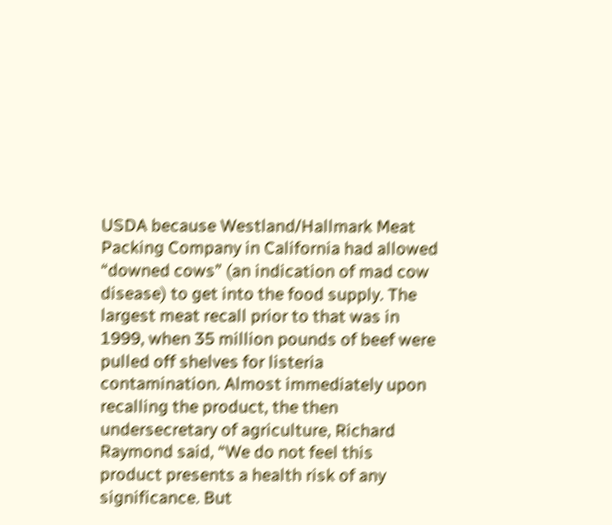USDA because Westland/Hallmark Meat Packing Company in California had allowed “downed cows” (an indication of mad cow disease) to get into the food supply. The largest meat recall prior to that was in 1999, when 35 million pounds of beef were pulled off shelves for listeria contamination. Almost immediately upon recalling the product, the then undersecretary of agriculture, Richard Raymond said, “We do not feel this product presents a health risk of any significance. But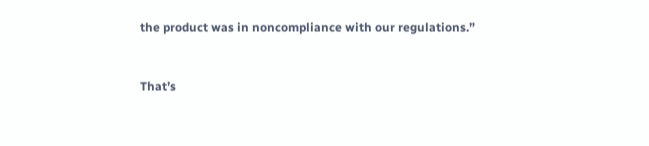the product was in noncompliance with our regulations.”


That’s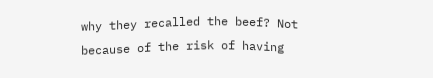why they recalled the beef? Not because of the risk of having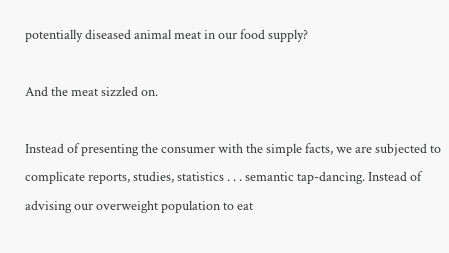potentially diseased animal meat in our food supply?

And the meat sizzled on.

Instead of presenting the consumer with the simple facts, we are subjected to complicate reports, studies, statistics . . . semantic tap-dancing. Instead of advising our overweight population to eat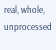real, whole, unprocessed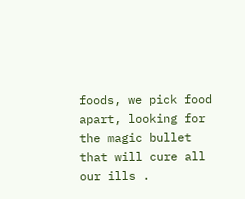foods, we pick food apart, looking for the magic bullet that will cure all our ills .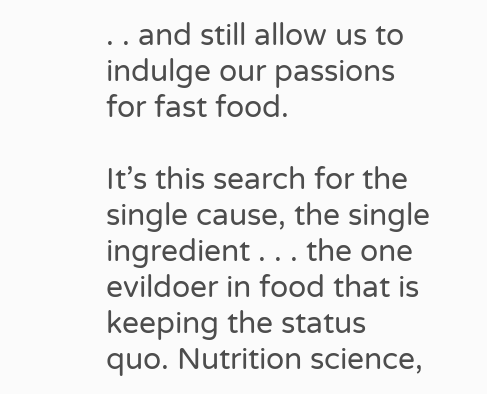. . and still allow us to indulge our passions for fast food.

It’s this search for the single cause, the single ingredient . . . the one evildoer in food that is keeping the status quo. Nutrition science,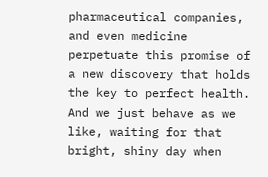pharmaceutical companies, and even medicine perpetuate this promise of a new discovery that holds the key to perfect health. And we just behave as we like, waiting for that bright, shiny day when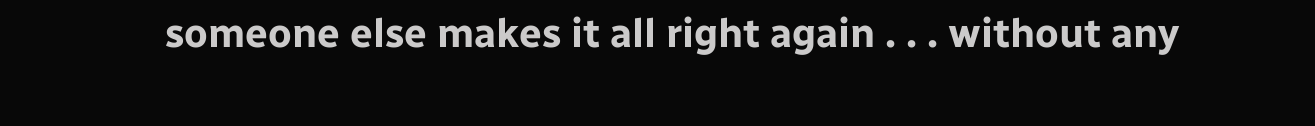someone else makes it all right again . . . without any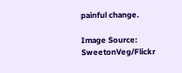painful change.

Image Source: SweetonVeg/Flickr